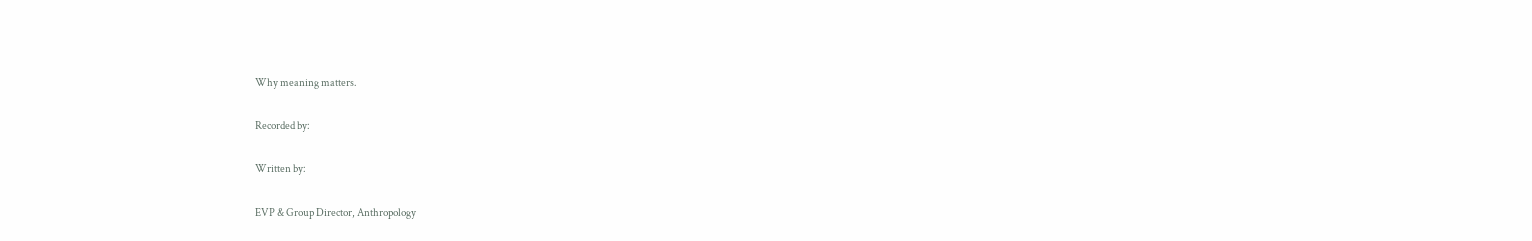Why meaning matters.

Recorded by:

Written by:

EVP & Group Director, Anthropology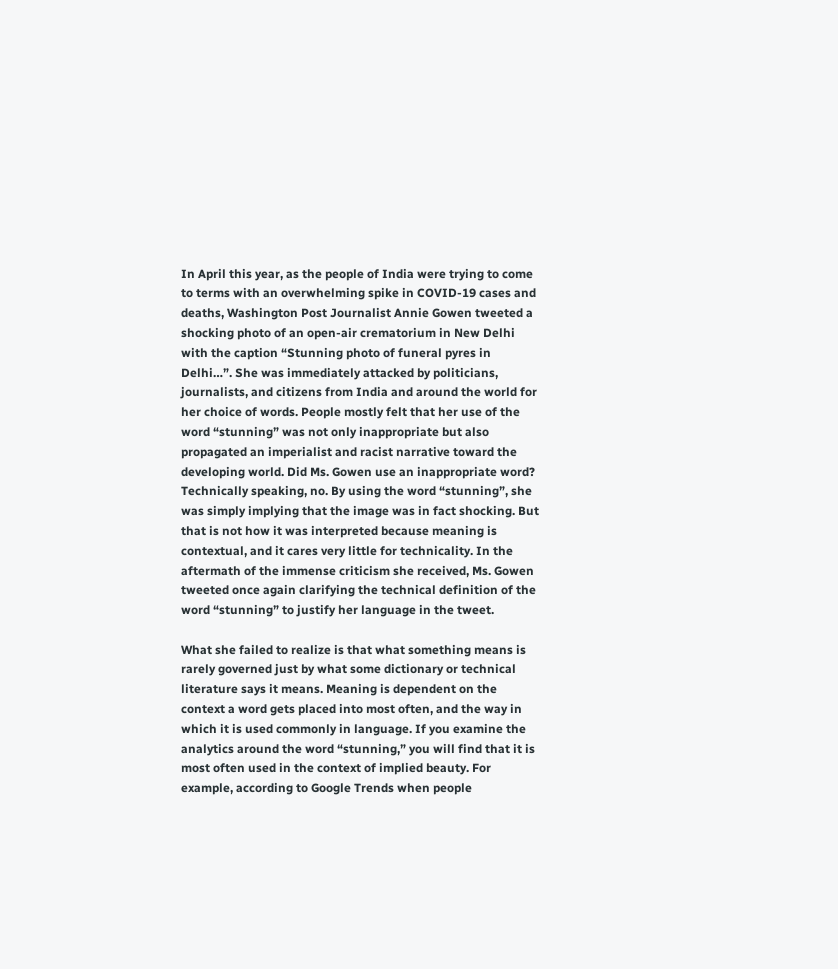In April this year, as the people of India were trying to come to terms with an overwhelming spike in COVID-19 cases and deaths, Washington Post Journalist Annie Gowen tweeted a shocking photo of an open-air crematorium in New Delhi with the caption “Stunning photo of funeral pyres in Delhi…”. She was immediately attacked by politicians, journalists, and citizens from India and around the world for her choice of words. People mostly felt that her use of the word “stunning” was not only inappropriate but also propagated an imperialist and racist narrative toward the developing world. Did Ms. Gowen use an inappropriate word? Technically speaking, no. By using the word “stunning”, she was simply implying that the image was in fact shocking. But that is not how it was interpreted because meaning is contextual, and it cares very little for technicality. In the aftermath of the immense criticism she received, Ms. Gowen tweeted once again clarifying the technical definition of the word “stunning” to justify her language in the tweet.

What she failed to realize is that what something means is rarely governed just by what some dictionary or technical literature says it means. Meaning is dependent on the context a word gets placed into most often, and the way in which it is used commonly in language. If you examine the analytics around the word “stunning,” you will find that it is most often used in the context of implied beauty. For example, according to Google Trends when people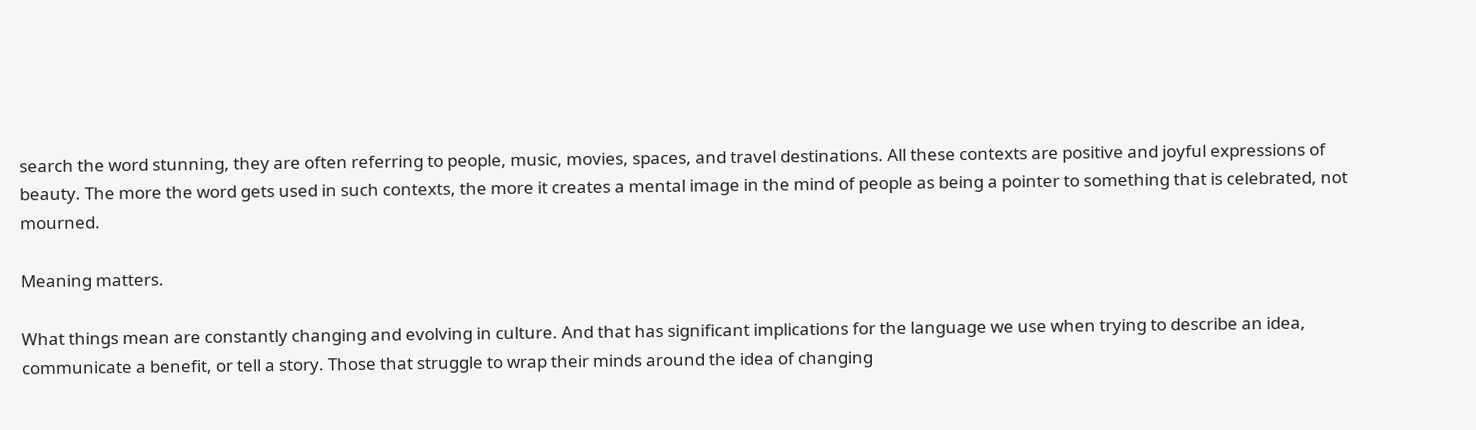search the word stunning, they are often referring to people, music, movies, spaces, and travel destinations. All these contexts are positive and joyful expressions of beauty. The more the word gets used in such contexts, the more it creates a mental image in the mind of people as being a pointer to something that is celebrated, not mourned.

Meaning matters.

What things mean are constantly changing and evolving in culture. And that has significant implications for the language we use when trying to describe an idea, communicate a benefit, or tell a story. Those that struggle to wrap their minds around the idea of changing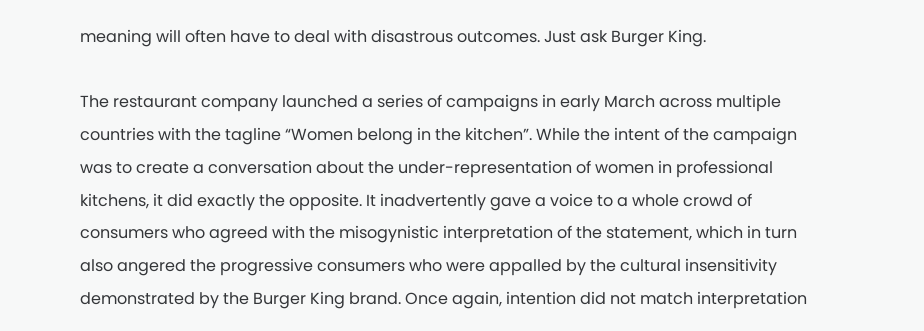meaning will often have to deal with disastrous outcomes. Just ask Burger King.

The restaurant company launched a series of campaigns in early March across multiple countries with the tagline “Women belong in the kitchen”. While the intent of the campaign was to create a conversation about the under-representation of women in professional kitchens, it did exactly the opposite. It inadvertently gave a voice to a whole crowd of consumers who agreed with the misogynistic interpretation of the statement, which in turn also angered the progressive consumers who were appalled by the cultural insensitivity demonstrated by the Burger King brand. Once again, intention did not match interpretation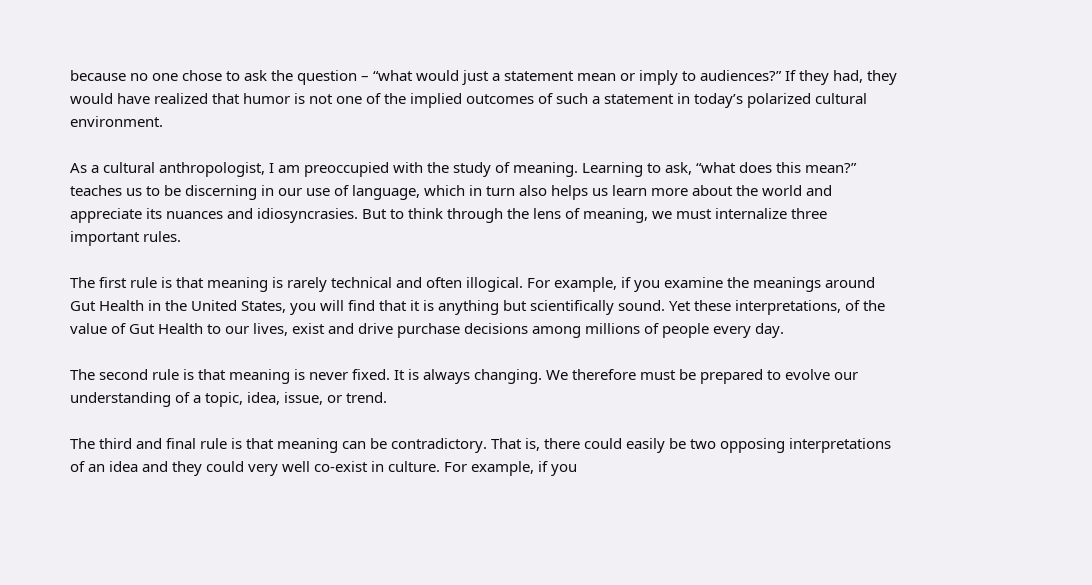because no one chose to ask the question – “what would just a statement mean or imply to audiences?” If they had, they would have realized that humor is not one of the implied outcomes of such a statement in today’s polarized cultural environment.

As a cultural anthropologist, I am preoccupied with the study of meaning. Learning to ask, “what does this mean?” teaches us to be discerning in our use of language, which in turn also helps us learn more about the world and appreciate its nuances and idiosyncrasies. But to think through the lens of meaning, we must internalize three important rules.

The first rule is that meaning is rarely technical and often illogical. For example, if you examine the meanings around Gut Health in the United States, you will find that it is anything but scientifically sound. Yet these interpretations, of the value of Gut Health to our lives, exist and drive purchase decisions among millions of people every day.

The second rule is that meaning is never fixed. It is always changing. We therefore must be prepared to evolve our understanding of a topic, idea, issue, or trend.

The third and final rule is that meaning can be contradictory. That is, there could easily be two opposing interpretations of an idea and they could very well co-exist in culture. For example, if you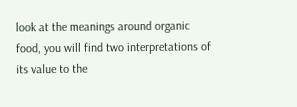look at the meanings around organic food, you will find two interpretations of its value to the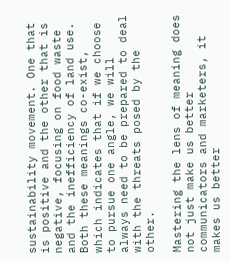sustainability movement. One that is positive and the other that is negative, focusing on food waste and the inefficiency of land use. Both these meanings co-exist, which indicates that if we choose to pursue one angle, we will always need to be prepared to deal with the threats posed by the other.

Mastering the lens of meaning does not just make us better communicators and marketers, it makes us better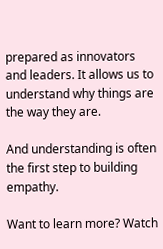prepared as innovators and leaders. It allows us to understand why things are the way they are.

And understanding is often the first step to building empathy.

Want to learn more? Watch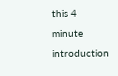this 4 minute introduction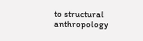to structural anthropology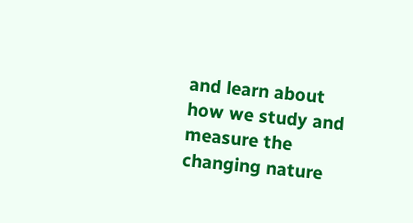and learn about how we study and measure the changing nature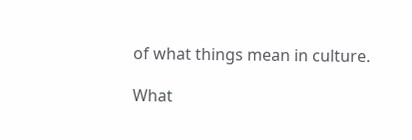of what things mean in culture.

What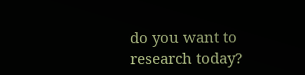do you want to research today?